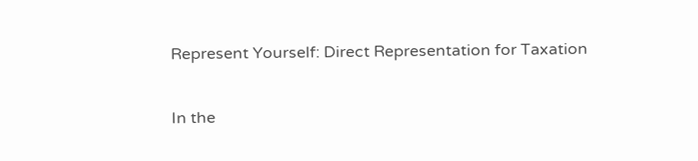Represent Yourself: Direct Representation for Taxation

In the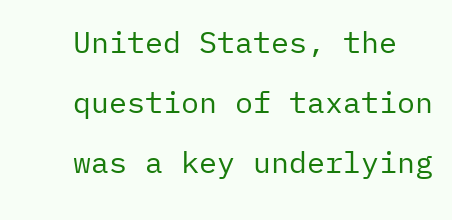United States, the question of taxation was a key underlying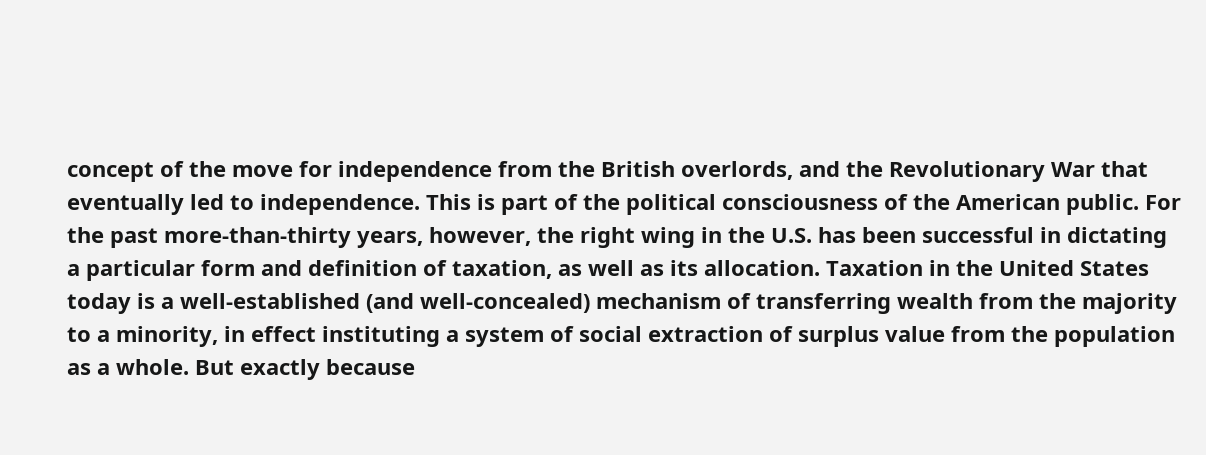concept of the move for independence from the British overlords, and the Revolutionary War that eventually led to independence. This is part of the political consciousness of the American public. For the past more-than-thirty years, however, the right wing in the U.S. has been successful in dictating a particular form and definition of taxation, as well as its allocation. Taxation in the United States today is a well-established (and well-concealed) mechanism of transferring wealth from the majority to a minority, in effect instituting a system of social extraction of surplus value from the population as a whole. But exactly because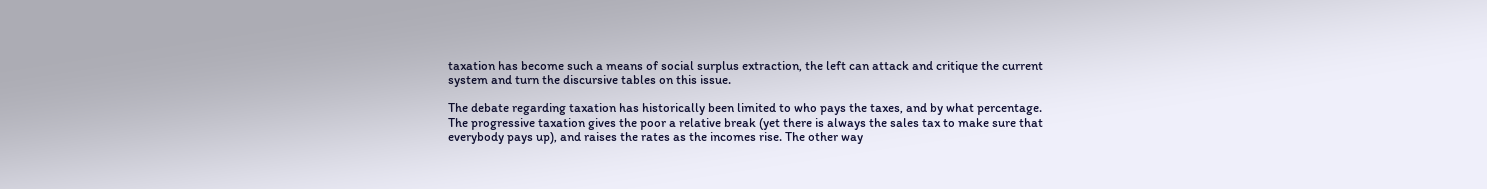taxation has become such a means of social surplus extraction, the left can attack and critique the current system and turn the discursive tables on this issue.

The debate regarding taxation has historically been limited to who pays the taxes, and by what percentage. The progressive taxation gives the poor a relative break (yet there is always the sales tax to make sure that everybody pays up), and raises the rates as the incomes rise. The other way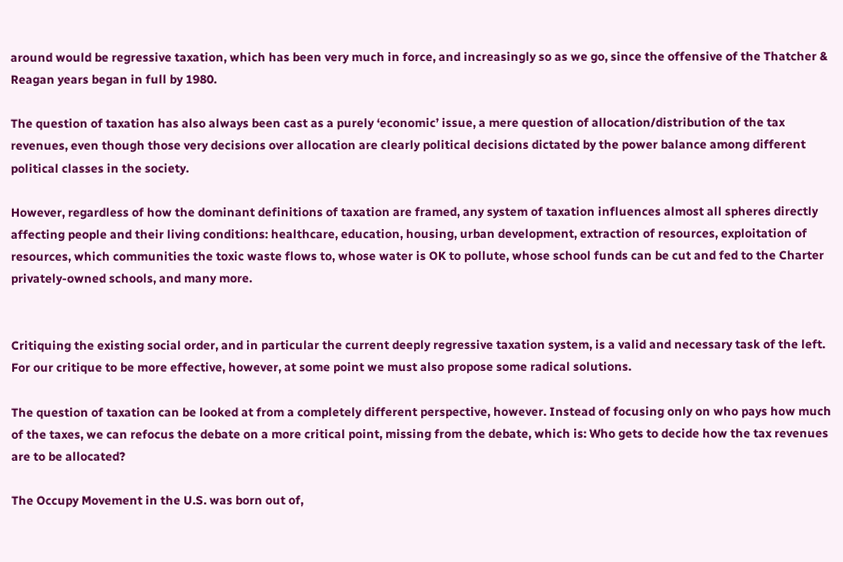around would be regressive taxation, which has been very much in force, and increasingly so as we go, since the offensive of the Thatcher & Reagan years began in full by 1980.

The question of taxation has also always been cast as a purely ‘economic’ issue, a mere question of allocation/distribution of the tax revenues, even though those very decisions over allocation are clearly political decisions dictated by the power balance among different political classes in the society.

However, regardless of how the dominant definitions of taxation are framed, any system of taxation influences almost all spheres directly affecting people and their living conditions: healthcare, education, housing, urban development, extraction of resources, exploitation of resources, which communities the toxic waste flows to, whose water is OK to pollute, whose school funds can be cut and fed to the Charter privately-owned schools, and many more.


Critiquing the existing social order, and in particular the current deeply regressive taxation system, is a valid and necessary task of the left. For our critique to be more effective, however, at some point we must also propose some radical solutions.

The question of taxation can be looked at from a completely different perspective, however. Instead of focusing only on who pays how much of the taxes, we can refocus the debate on a more critical point, missing from the debate, which is: Who gets to decide how the tax revenues are to be allocated?

The Occupy Movement in the U.S. was born out of,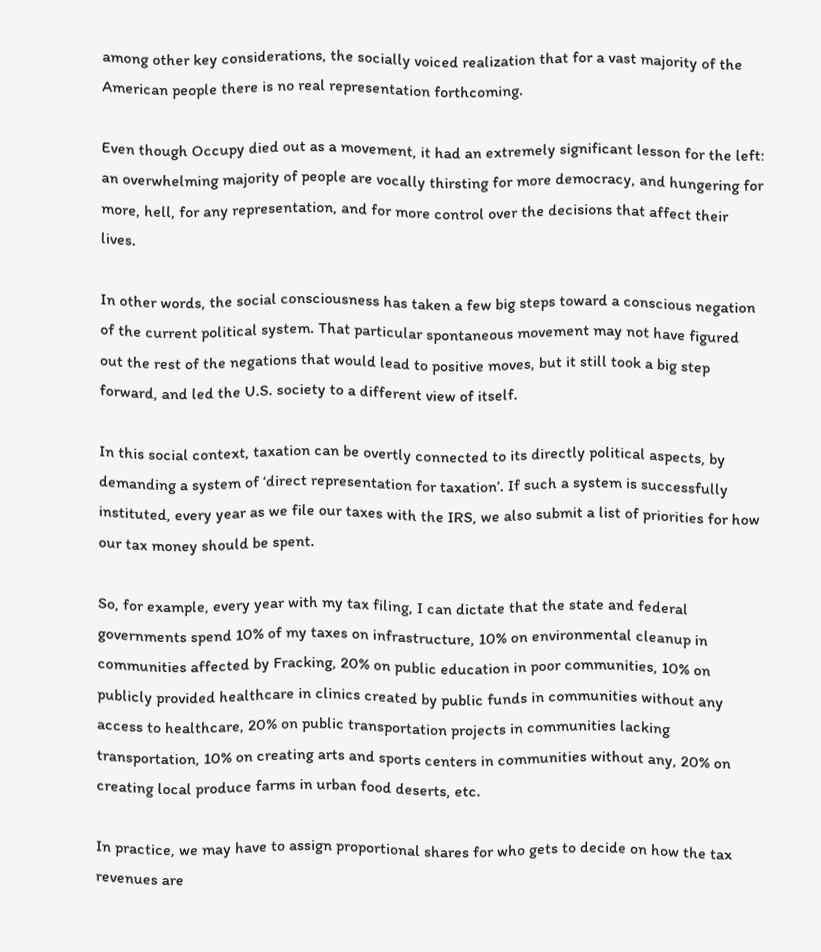among other key considerations, the socially voiced realization that for a vast majority of the American people there is no real representation forthcoming.

Even though Occupy died out as a movement, it had an extremely significant lesson for the left: an overwhelming majority of people are vocally thirsting for more democracy, and hungering for more, hell, for any representation, and for more control over the decisions that affect their lives.

In other words, the social consciousness has taken a few big steps toward a conscious negation of the current political system. That particular spontaneous movement may not have figured out the rest of the negations that would lead to positive moves, but it still took a big step forward, and led the U.S. society to a different view of itself.

In this social context, taxation can be overtly connected to its directly political aspects, by demanding a system of ‘direct representation for taxation’. If such a system is successfully instituted, every year as we file our taxes with the IRS, we also submit a list of priorities for how our tax money should be spent.

So, for example, every year with my tax filing, I can dictate that the state and federal governments spend 10% of my taxes on infrastructure, 10% on environmental cleanup in communities affected by Fracking, 20% on public education in poor communities, 10% on publicly provided healthcare in clinics created by public funds in communities without any access to healthcare, 20% on public transportation projects in communities lacking transportation, 10% on creating arts and sports centers in communities without any, 20% on creating local produce farms in urban food deserts, etc.

In practice, we may have to assign proportional shares for who gets to decide on how the tax revenues are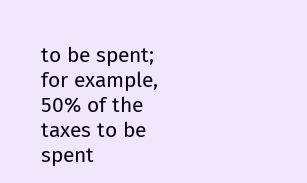to be spent; for example, 50% of the taxes to be spent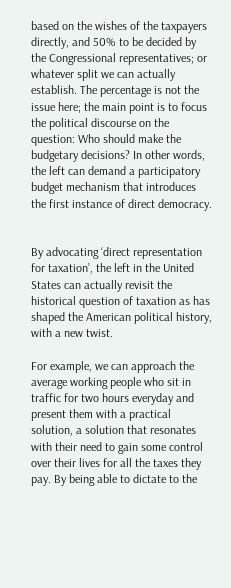based on the wishes of the taxpayers directly, and 50% to be decided by the Congressional representatives; or whatever split we can actually establish. The percentage is not the issue here; the main point is to focus the political discourse on the question: Who should make the budgetary decisions? In other words, the left can demand a participatory budget mechanism that introduces the first instance of direct democracy.


By advocating ‘direct representation for taxation’, the left in the United States can actually revisit the historical question of taxation as has shaped the American political history, with a new twist.

For example, we can approach the average working people who sit in traffic for two hours everyday and present them with a practical solution, a solution that resonates with their need to gain some control over their lives for all the taxes they pay. By being able to dictate to the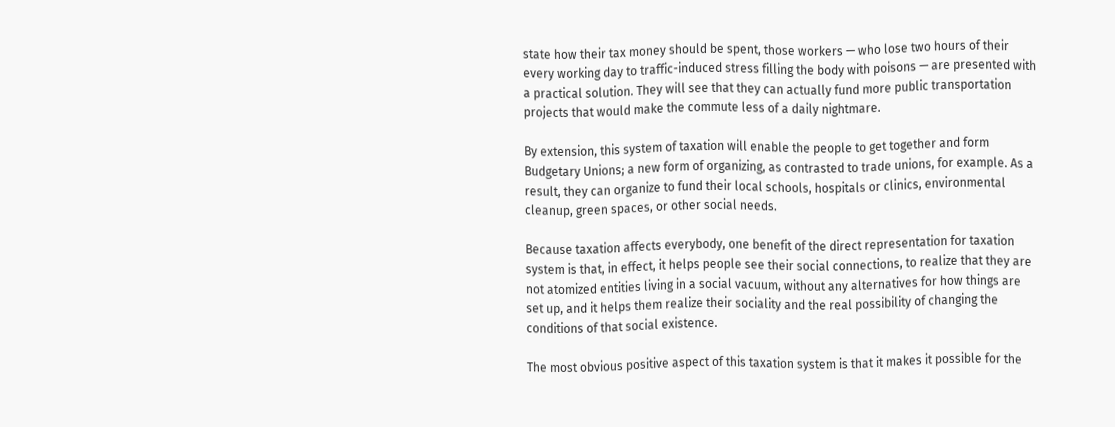state how their tax money should be spent, those workers — who lose two hours of their every working day to traffic-induced stress filling the body with poisons — are presented with a practical solution. They will see that they can actually fund more public transportation projects that would make the commute less of a daily nightmare.

By extension, this system of taxation will enable the people to get together and form Budgetary Unions; a new form of organizing, as contrasted to trade unions, for example. As a result, they can organize to fund their local schools, hospitals or clinics, environmental cleanup, green spaces, or other social needs.

Because taxation affects everybody, one benefit of the direct representation for taxation system is that, in effect, it helps people see their social connections, to realize that they are not atomized entities living in a social vacuum, without any alternatives for how things are set up, and it helps them realize their sociality and the real possibility of changing the conditions of that social existence.

The most obvious positive aspect of this taxation system is that it makes it possible for the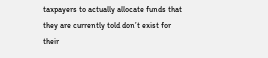taxpayers to actually allocate funds that they are currently told don’t exist for their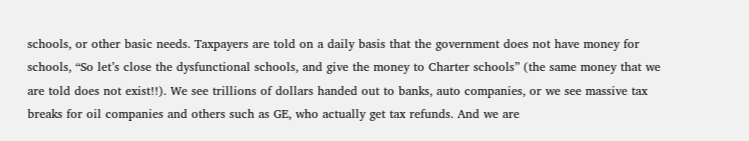schools, or other basic needs. Taxpayers are told on a daily basis that the government does not have money for schools, “So let’s close the dysfunctional schools, and give the money to Charter schools” (the same money that we are told does not exist!!). We see trillions of dollars handed out to banks, auto companies, or we see massive tax breaks for oil companies and others such as GE, who actually get tax refunds. And we are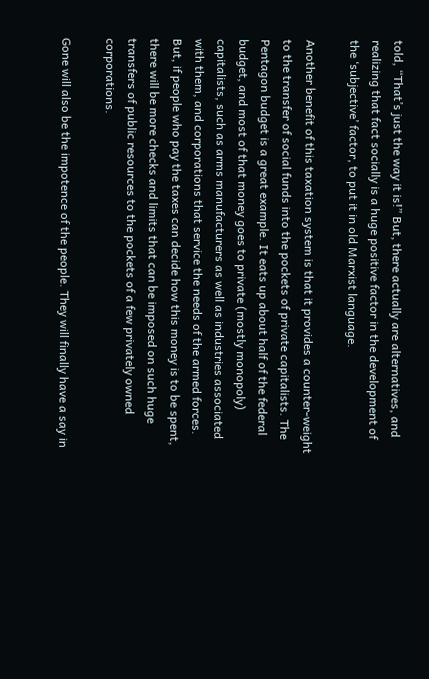told, “That’s just the way it is!” But, there actually are alternatives, and realizing that fact socially is a huge positive factor in the development of the ‘subjective’ factor, to put it in old Marxist language.

Another benefit of this taxation system is that it provides a counter-weight to the transfer of social funds into the pockets of private capitalists. The Pentagon budget is a great example. It eats up about half of the federal budget, and most of that money goes to private (mostly monopoly) capitalists, such as arms manufacturers as well as industries associated with them, and corporations that service the needs of the armed forces. But, if people who pay the taxes can decide how this money is to be spent, there will be more checks and limits that can be imposed on such huge transfers of public resources to the pockets of a few privately owned corporations.

Gone will also be the impotence of the people. They will finally have a say in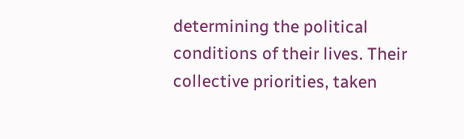determining the political conditions of their lives. Their collective priorities, taken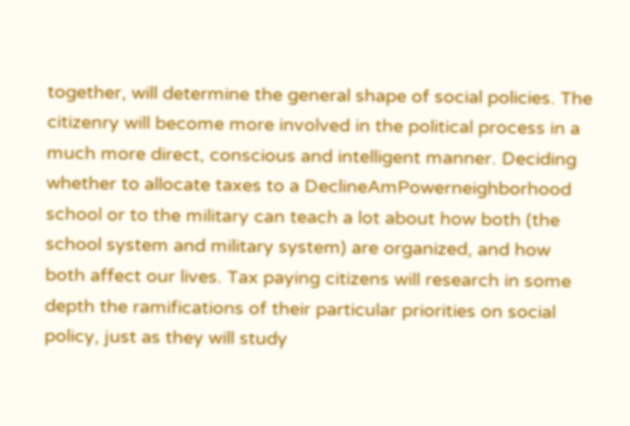together, will determine the general shape of social policies. The citizenry will become more involved in the political process in a much more direct, conscious and intelligent manner. Deciding whether to allocate taxes to a DeclineAmPowerneighborhood school or to the military can teach a lot about how both (the school system and military system) are organized, and how both affect our lives. Tax paying citizens will research in some depth the ramifications of their particular priorities on social policy, just as they will study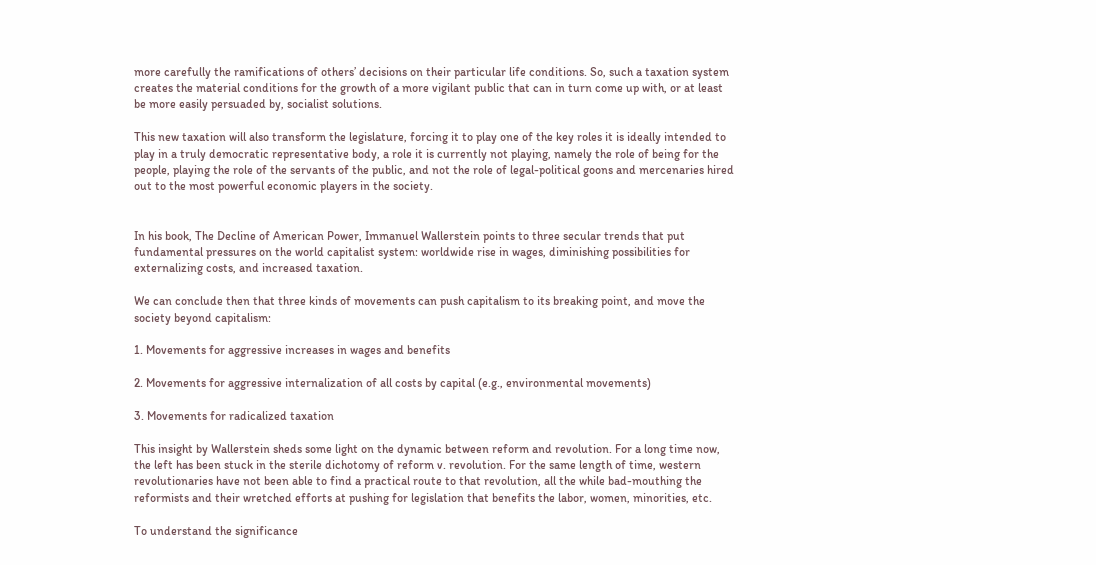more carefully the ramifications of others’ decisions on their particular life conditions. So, such a taxation system creates the material conditions for the growth of a more vigilant public that can in turn come up with, or at least be more easily persuaded by, socialist solutions.

This new taxation will also transform the legislature, forcing it to play one of the key roles it is ideally intended to play in a truly democratic representative body, a role it is currently not playing, namely the role of being for the people, playing the role of the servants of the public, and not the role of legal-political goons and mercenaries hired out to the most powerful economic players in the society.


In his book, The Decline of American Power, Immanuel Wallerstein points to three secular trends that put fundamental pressures on the world capitalist system: worldwide rise in wages, diminishing possibilities for externalizing costs, and increased taxation.

We can conclude then that three kinds of movements can push capitalism to its breaking point, and move the society beyond capitalism:

1. Movements for aggressive increases in wages and benefits

2. Movements for aggressive internalization of all costs by capital (e.g., environmental movements)

3. Movements for radicalized taxation

This insight by Wallerstein sheds some light on the dynamic between reform and revolution. For a long time now, the left has been stuck in the sterile dichotomy of reform v. revolution. For the same length of time, western revolutionaries have not been able to find a practical route to that revolution, all the while bad-mouthing the reformists and their wretched efforts at pushing for legislation that benefits the labor, women, minorities, etc.

To understand the significance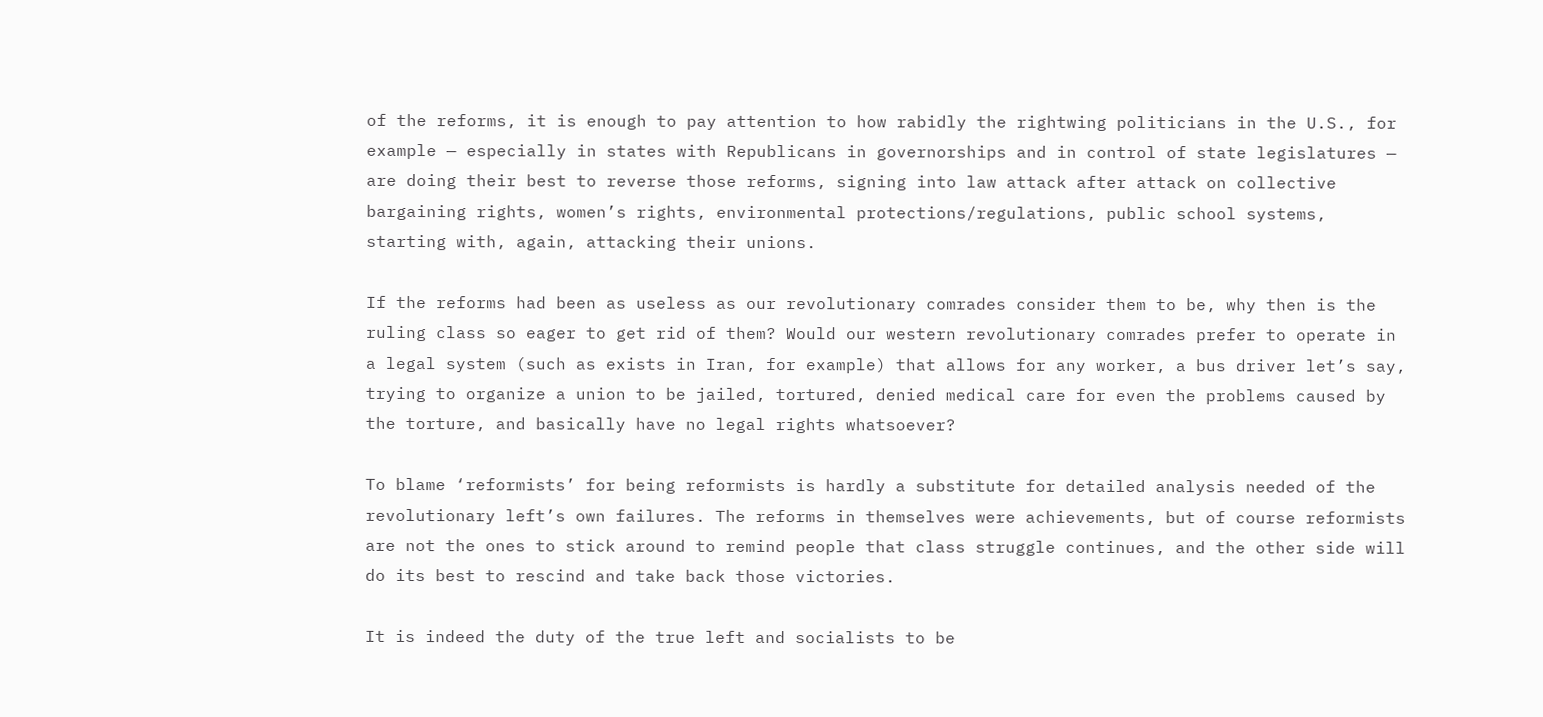of the reforms, it is enough to pay attention to how rabidly the rightwing politicians in the U.S., for example — especially in states with Republicans in governorships and in control of state legislatures — are doing their best to reverse those reforms, signing into law attack after attack on collective bargaining rights, women’s rights, environmental protections/regulations, public school systems, starting with, again, attacking their unions.

If the reforms had been as useless as our revolutionary comrades consider them to be, why then is the ruling class so eager to get rid of them? Would our western revolutionary comrades prefer to operate in a legal system (such as exists in Iran, for example) that allows for any worker, a bus driver let’s say, trying to organize a union to be jailed, tortured, denied medical care for even the problems caused by the torture, and basically have no legal rights whatsoever?

To blame ‘reformists’ for being reformists is hardly a substitute for detailed analysis needed of the revolutionary left’s own failures. The reforms in themselves were achievements, but of course reformists are not the ones to stick around to remind people that class struggle continues, and the other side will do its best to rescind and take back those victories.

It is indeed the duty of the true left and socialists to be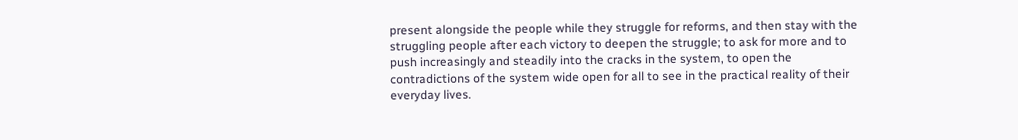present alongside the people while they struggle for reforms, and then stay with the struggling people after each victory to deepen the struggle; to ask for more and to push increasingly and steadily into the cracks in the system, to open the contradictions of the system wide open for all to see in the practical reality of their everyday lives.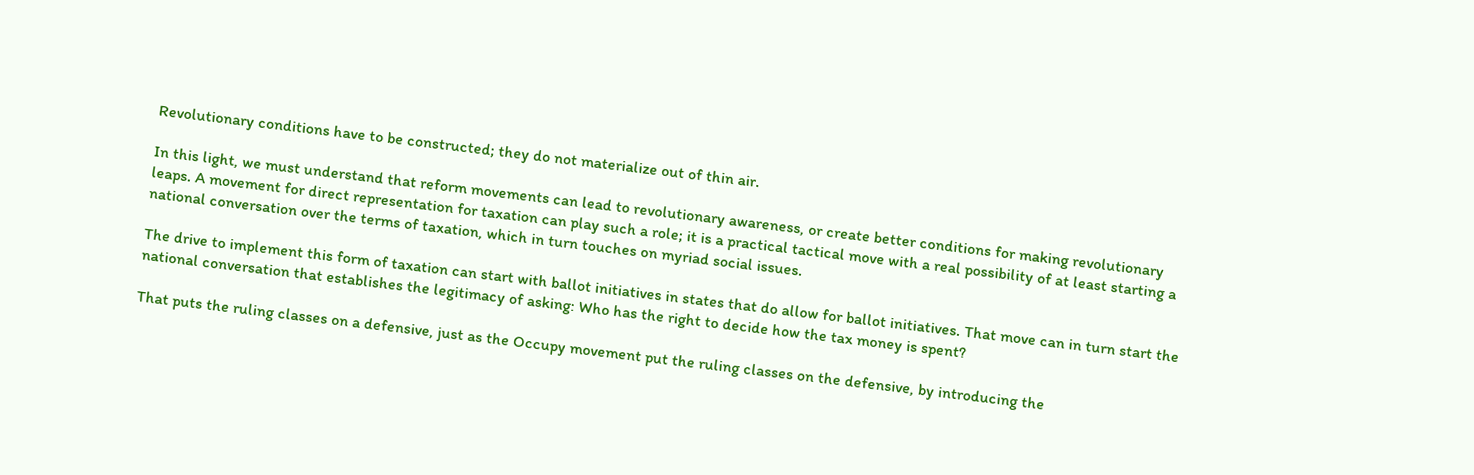Revolutionary conditions have to be constructed; they do not materialize out of thin air.

In this light, we must understand that reform movements can lead to revolutionary awareness, or create better conditions for making revolutionary leaps. A movement for direct representation for taxation can play such a role; it is a practical tactical move with a real possibility of at least starting a national conversation over the terms of taxation, which in turn touches on myriad social issues.

The drive to implement this form of taxation can start with ballot initiatives in states that do allow for ballot initiatives. That move can in turn start the national conversation that establishes the legitimacy of asking: Who has the right to decide how the tax money is spent?

That puts the ruling classes on a defensive, just as the Occupy movement put the ruling classes on the defensive, by introducing the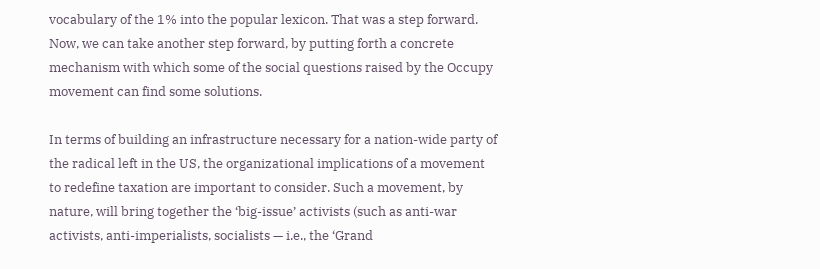vocabulary of the 1% into the popular lexicon. That was a step forward. Now, we can take another step forward, by putting forth a concrete mechanism with which some of the social questions raised by the Occupy movement can find some solutions.

In terms of building an infrastructure necessary for a nation-wide party of the radical left in the US, the organizational implications of a movement to redefine taxation are important to consider. Such a movement, by nature, will bring together the ‘big-issue’ activists (such as anti-war activists, anti-imperialists, socialists — i.e., the ‘Grand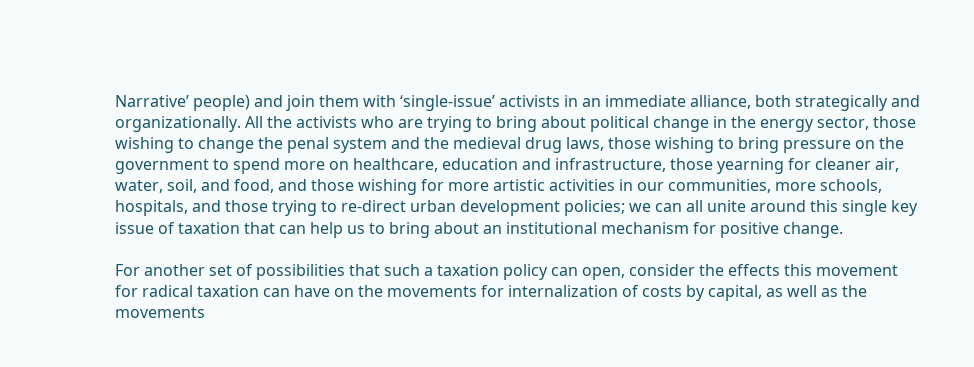Narrative’ people) and join them with ‘single-issue’ activists in an immediate alliance, both strategically and organizationally. All the activists who are trying to bring about political change in the energy sector, those wishing to change the penal system and the medieval drug laws, those wishing to bring pressure on the government to spend more on healthcare, education and infrastructure, those yearning for cleaner air, water, soil, and food, and those wishing for more artistic activities in our communities, more schools, hospitals, and those trying to re-direct urban development policies; we can all unite around this single key issue of taxation that can help us to bring about an institutional mechanism for positive change.

For another set of possibilities that such a taxation policy can open, consider the effects this movement for radical taxation can have on the movements for internalization of costs by capital, as well as the movements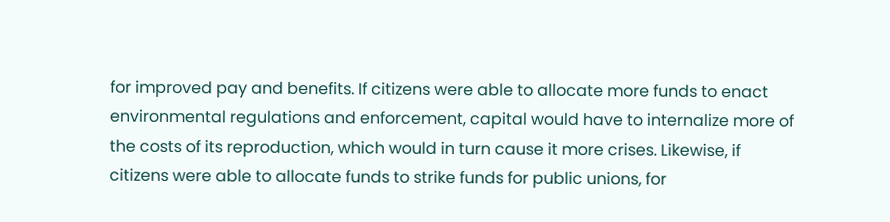for improved pay and benefits. If citizens were able to allocate more funds to enact environmental regulations and enforcement, capital would have to internalize more of the costs of its reproduction, which would in turn cause it more crises. Likewise, if citizens were able to allocate funds to strike funds for public unions, for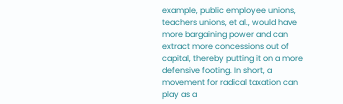example, public employee unions, teachers unions, et al., would have more bargaining power and can extract more concessions out of capital, thereby putting it on a more defensive footing. In short, a movement for radical taxation can play as a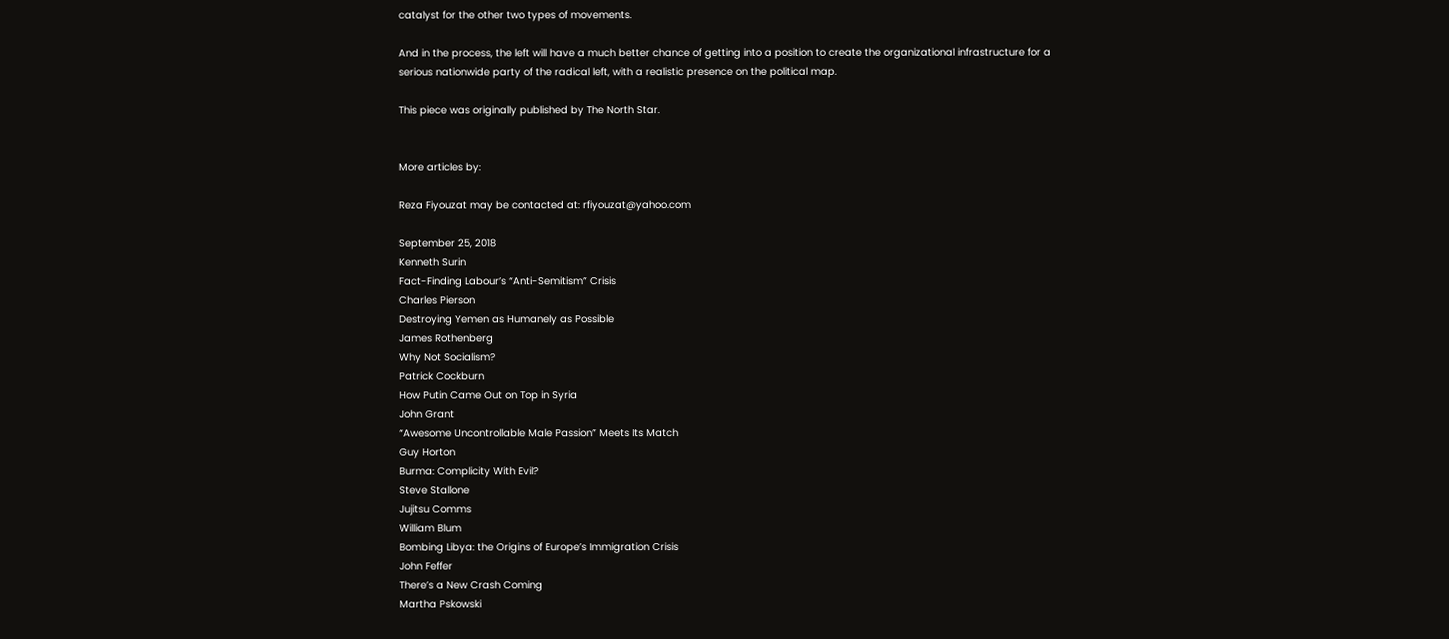catalyst for the other two types of movements.

And in the process, the left will have a much better chance of getting into a position to create the organizational infrastructure for a serious nationwide party of the radical left, with a realistic presence on the political map.

This piece was originally published by The North Star.


More articles by:

Reza Fiyouzat may be contacted at: rfiyouzat@yahoo.com

September 25, 2018
Kenneth Surin
Fact-Finding Labour’s “Anti-Semitism” Crisis
Charles Pierson
Destroying Yemen as Humanely as Possible
James Rothenberg
Why Not Socialism?
Patrick Cockburn
How Putin Came Out on Top in Syria
John Grant
“Awesome Uncontrollable Male Passion” Meets Its Match
Guy Horton
Burma: Complicity With Evil?
Steve Stallone
Jujitsu Comms
William Blum
Bombing Libya: the Origins of Europe’s Immigration Crisis
John Feffer
There’s a New Crash Coming
Martha Pskowski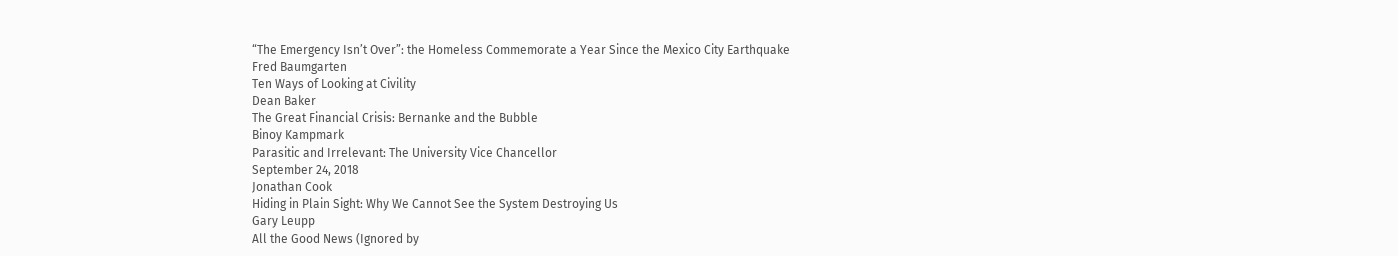“The Emergency Isn’t Over”: the Homeless Commemorate a Year Since the Mexico City Earthquake
Fred Baumgarten
Ten Ways of Looking at Civility
Dean Baker
The Great Financial Crisis: Bernanke and the Bubble
Binoy Kampmark
Parasitic and Irrelevant: The University Vice Chancellor
September 24, 2018
Jonathan Cook
Hiding in Plain Sight: Why We Cannot See the System Destroying Us
Gary Leupp
All the Good News (Ignored by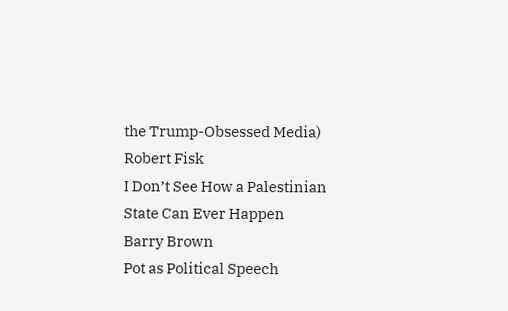the Trump-Obsessed Media)
Robert Fisk
I Don’t See How a Palestinian State Can Ever Happen
Barry Brown
Pot as Political Speech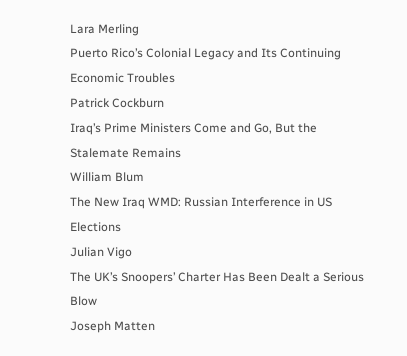Lara Merling
Puerto Rico’s Colonial Legacy and Its Continuing Economic Troubles
Patrick Cockburn
Iraq’s Prime Ministers Come and Go, But the Stalemate Remains
William Blum
The New Iraq WMD: Russian Interference in US Elections
Julian Vigo
The UK’s Snoopers’ Charter Has Been Dealt a Serious Blow
Joseph Matten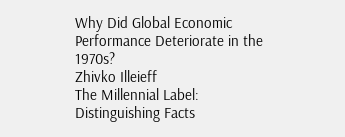Why Did Global Economic Performance Deteriorate in the 1970s?
Zhivko Illeieff
The Millennial Label: Distinguishing Facts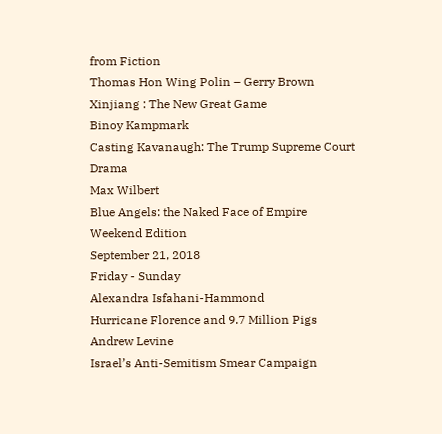from Fiction
Thomas Hon Wing Polin – Gerry Brown
Xinjiang : The New Great Game
Binoy Kampmark
Casting Kavanaugh: The Trump Supreme Court Drama
Max Wilbert
Blue Angels: the Naked Face of Empire
Weekend Edition
September 21, 2018
Friday - Sunday
Alexandra Isfahani-Hammond
Hurricane Florence and 9.7 Million Pigs
Andrew Levine
Israel’s Anti-Semitism Smear Campaign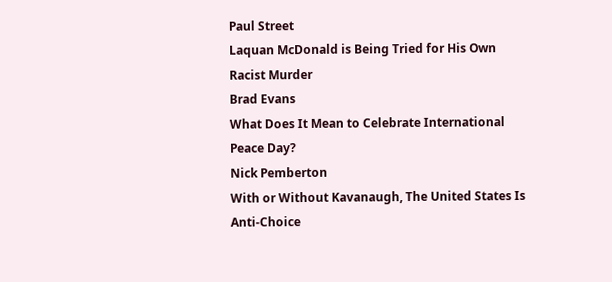Paul Street
Laquan McDonald is Being Tried for His Own Racist Murder
Brad Evans
What Does It Mean to Celebrate International Peace Day?
Nick Pemberton
With or Without Kavanaugh, The United States Is Anti-Choice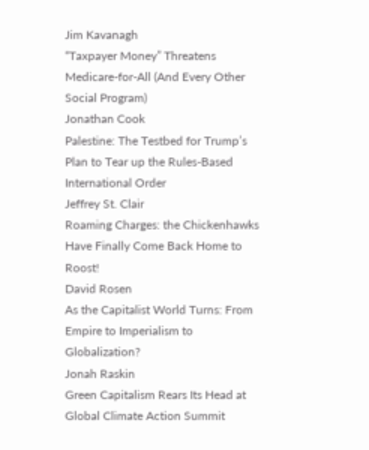Jim Kavanagh
“Taxpayer Money” Threatens Medicare-for-All (And Every Other Social Program)
Jonathan Cook
Palestine: The Testbed for Trump’s Plan to Tear up the Rules-Based International Order
Jeffrey St. Clair
Roaming Charges: the Chickenhawks Have Finally Come Back Home to Roost!
David Rosen
As the Capitalist World Turns: From Empire to Imperialism to Globalization?
Jonah Raskin
Green Capitalism Rears Its Head at Global Climate Action Summit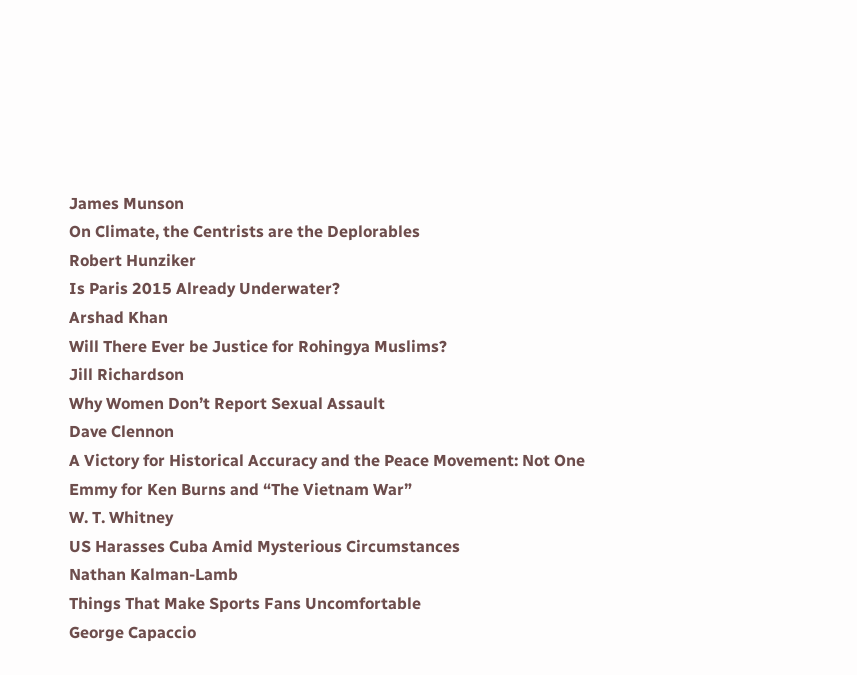James Munson
On Climate, the Centrists are the Deplorables
Robert Hunziker
Is Paris 2015 Already Underwater?
Arshad Khan
Will There Ever be Justice for Rohingya Muslims?
Jill Richardson
Why Women Don’t Report Sexual Assault
Dave Clennon
A Victory for Historical Accuracy and the Peace Movement: Not One Emmy for Ken Burns and “The Vietnam War”
W. T. Whitney
US Harasses Cuba Amid Mysterious Circumstances
Nathan Kalman-Lamb
Things That Make Sports Fans Uncomfortable
George Capaccio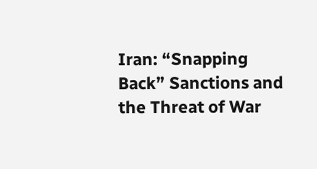Iran: “Snapping Back” Sanctions and the Threat of War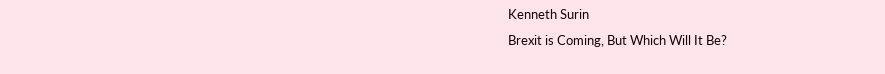Kenneth Surin
Brexit is Coming, But Which Will It Be?